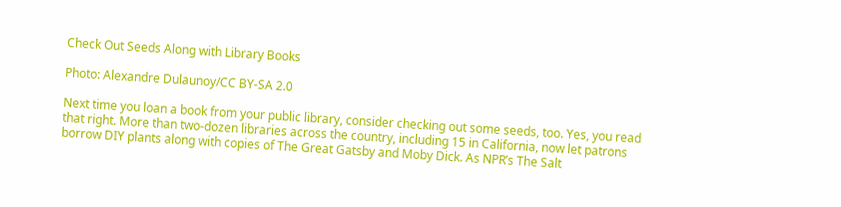Check Out Seeds Along with Library Books

Photo: Alexandre Dulaunoy/CC BY-SA 2.0

Next time you loan a book from your public library, consider checking out some seeds, too. Yes, you read that right. More than two-dozen libraries across the country, including 15 in California, now let patrons borrow DIY plants along with copies of The Great Gatsby and Moby Dick. As NPR’s The Salt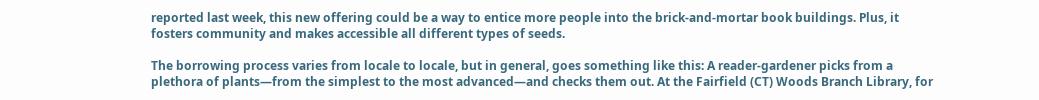reported last week, this new offering could be a way to entice more people into the brick-and-mortar book buildings. Plus, it fosters community and makes accessible all different types of seeds.

The borrowing process varies from locale to locale, but in general, goes something like this: A reader-gardener picks from a plethora of plants—from the simplest to the most advanced—and checks them out. At the Fairfield (CT) Woods Branch Library, for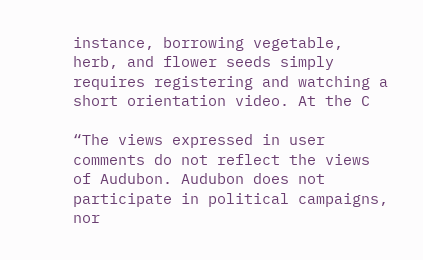instance, borrowing vegetable, herb, and flower seeds simply requires registering and watching a short orientation video. At the C

“The views expressed in user comments do not reflect the views of Audubon. Audubon does not participate in political campaigns, nor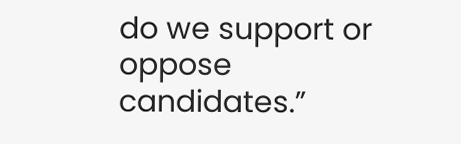do we support or oppose candidates.”